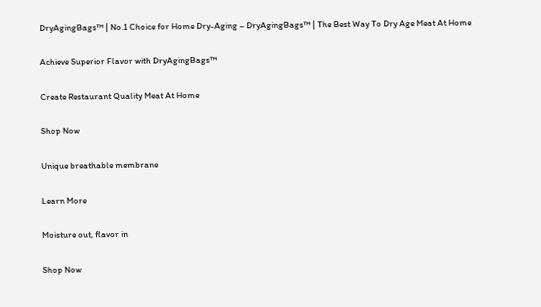DryAgingBags™ | No.1 Choice for Home Dry-Aging – DryAgingBags™ | The Best Way To Dry Age Meat At Home

Achieve Superior Flavor with DryAgingBags™

Create Restaurant Quality Meat At Home

Shop Now

Unique breathable membrane

Learn More

Moisture out, flavor in

Shop Now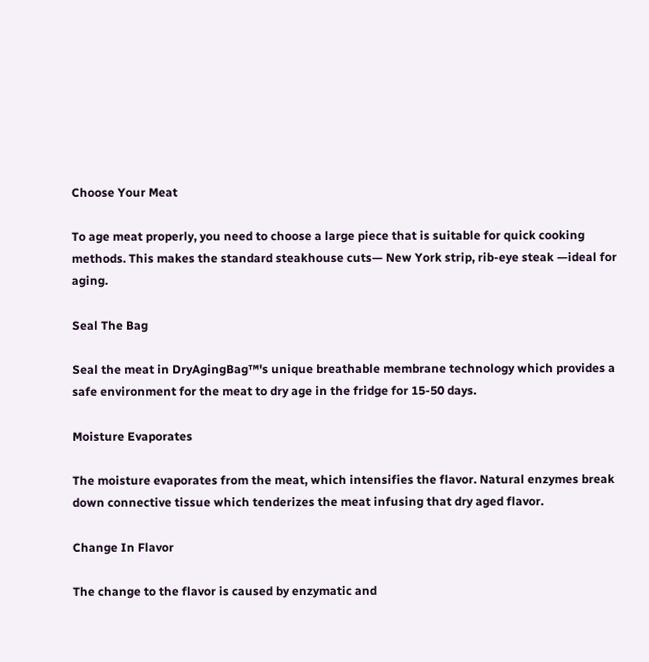Choose Your Meat

To age meat properly, you need to choose a large piece that is suitable for quick cooking methods. This makes the standard steakhouse cuts— New York strip, rib-eye steak —ideal for aging.

Seal The Bag

Seal the meat in DryAgingBag™'s unique breathable membrane technology which provides a safe environment for the meat to dry age in the fridge for 15-50 days.

Moisture Evaporates

The moisture evaporates from the meat, which intensifies the flavor. Natural enzymes break down connective tissue which tenderizes the meat infusing that dry aged flavor.

Change In Flavor

The change to the flavor is caused by enzymatic and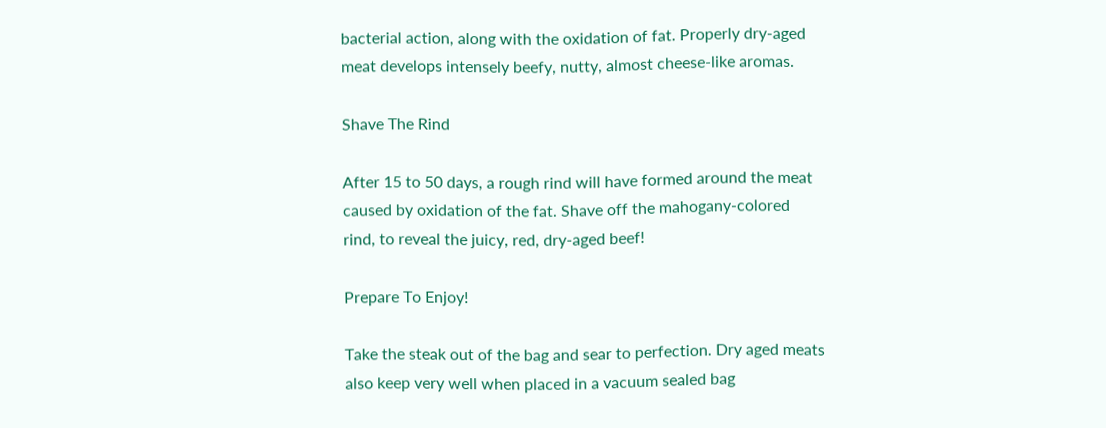bacterial action, along with the oxidation of fat. Properly dry-aged meat develops intensely beefy, nutty, almost cheese-like aromas.

Shave The Rind

After 15 to 50 days, a rough rind will have formed around the meat caused by oxidation of the fat. Shave off the mahogany-colored rind, to reveal the juicy, red, dry-aged beef!

Prepare To Enjoy!

Take the steak out of the bag and sear to perfection. Dry aged meats also keep very well when placed in a vacuum sealed bag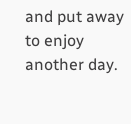and put away to enjoy another day.